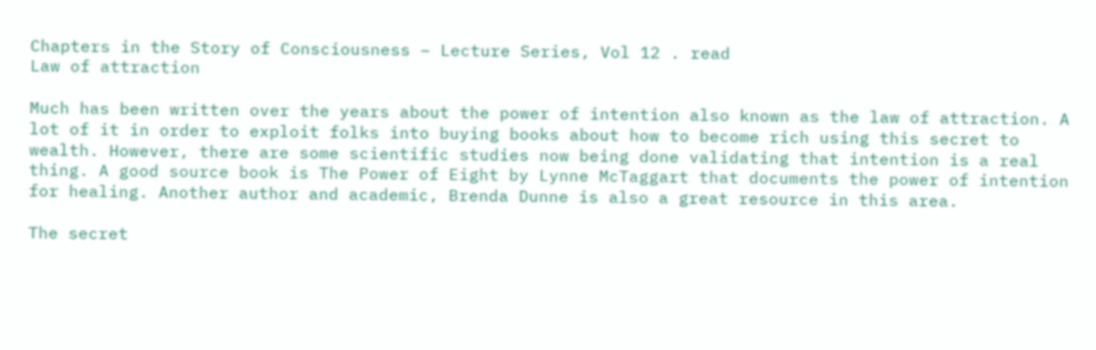Chapters in the Story of Consciousness – Lecture Series, Vol 12 . read
Law of attraction

Much has been written over the years about the power of intention also known as the law of attraction. A lot of it in order to exploit folks into buying books about how to become rich using this secret to wealth. However, there are some scientific studies now being done validating that intention is a real thing. A good source book is The Power of Eight by Lynne McTaggart that documents the power of intention for healing. Another author and academic, Brenda Dunne is also a great resource in this area.

The secret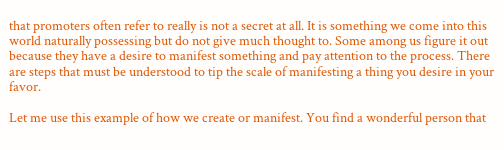that promoters often refer to really is not a secret at all. It is something we come into this world naturally possessing but do not give much thought to. Some among us figure it out because they have a desire to manifest something and pay attention to the process. There are steps that must be understood to tip the scale of manifesting a thing you desire in your favor.

Let me use this example of how we create or manifest. You find a wonderful person that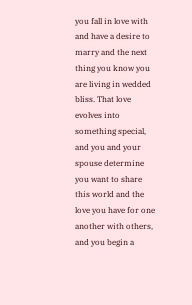you fall in love with and have a desire to marry and the next thing you know you are living in wedded bliss. That love evolves into something special, and you and your spouse determine you want to share this world and the love you have for one another with others, and you begin a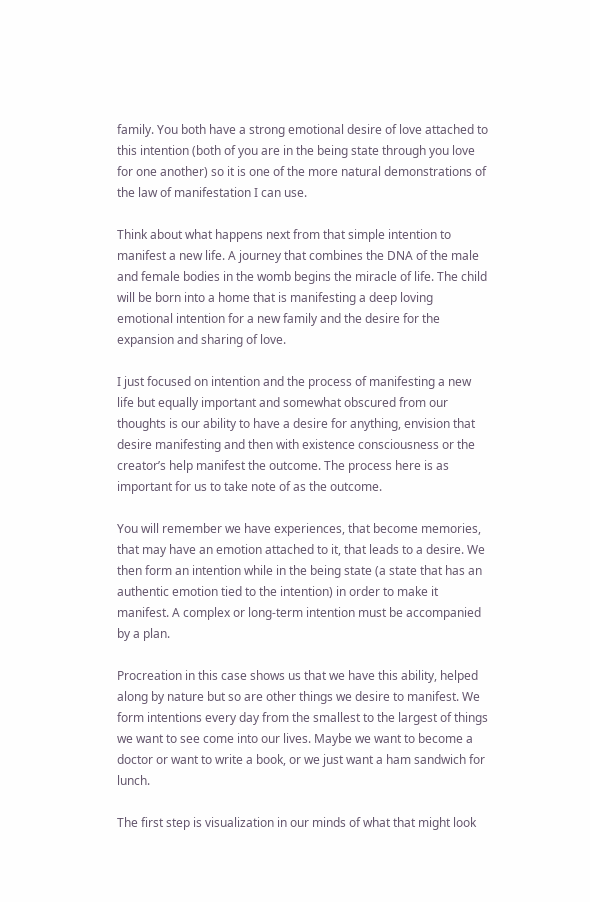family. You both have a strong emotional desire of love attached to this intention (both of you are in the being state through you love for one another) so it is one of the more natural demonstrations of the law of manifestation I can use.

Think about what happens next from that simple intention to manifest a new life. A journey that combines the DNA of the male and female bodies in the womb begins the miracle of life. The child will be born into a home that is manifesting a deep loving emotional intention for a new family and the desire for the expansion and sharing of love.

I just focused on intention and the process of manifesting a new life but equally important and somewhat obscured from our thoughts is our ability to have a desire for anything, envision that desire manifesting and then with existence consciousness or the creator’s help manifest the outcome. The process here is as important for us to take note of as the outcome.

You will remember we have experiences, that become memories, that may have an emotion attached to it, that leads to a desire. We then form an intention while in the being state (a state that has an authentic emotion tied to the intention) in order to make it manifest. A complex or long-term intention must be accompanied by a plan.

Procreation in this case shows us that we have this ability, helped along by nature but so are other things we desire to manifest. We form intentions every day from the smallest to the largest of things we want to see come into our lives. Maybe we want to become a doctor or want to write a book, or we just want a ham sandwich for lunch.

The first step is visualization in our minds of what that might look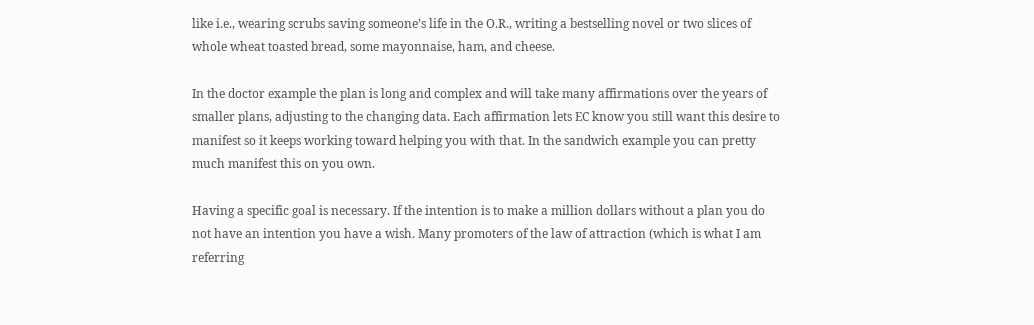like i.e., wearing scrubs saving someone’s life in the O.R., writing a bestselling novel or two slices of whole wheat toasted bread, some mayonnaise, ham, and cheese.

In the doctor example the plan is long and complex and will take many affirmations over the years of smaller plans, adjusting to the changing data. Each affirmation lets EC know you still want this desire to manifest so it keeps working toward helping you with that. In the sandwich example you can pretty much manifest this on you own.

Having a specific goal is necessary. If the intention is to make a million dollars without a plan you do not have an intention you have a wish. Many promoters of the law of attraction (which is what I am referring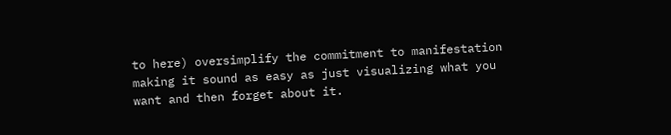to here) oversimplify the commitment to manifestation making it sound as easy as just visualizing what you want and then forget about it.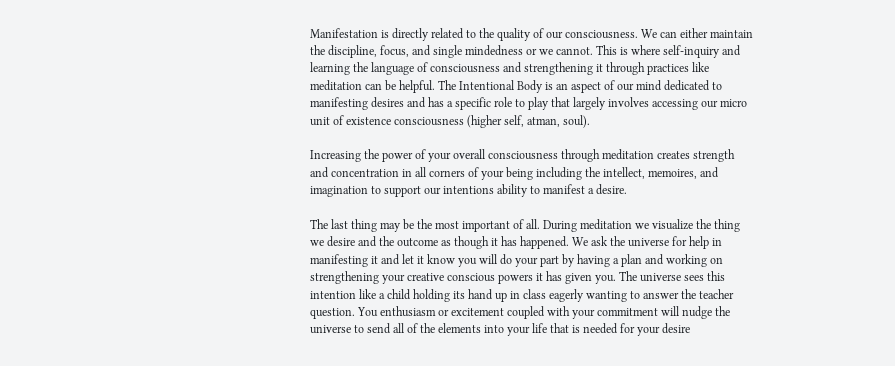Manifestation is directly related to the quality of our consciousness. We can either maintain the discipline, focus, and single mindedness or we cannot. This is where self-inquiry and learning the language of consciousness and strengthening it through practices like meditation can be helpful. The Intentional Body is an aspect of our mind dedicated to manifesting desires and has a specific role to play that largely involves accessing our micro unit of existence consciousness (higher self, atman, soul).

Increasing the power of your overall consciousness through meditation creates strength and concentration in all corners of your being including the intellect, memoires, and imagination to support our intentions ability to manifest a desire.

The last thing may be the most important of all. During meditation we visualize the thing we desire and the outcome as though it has happened. We ask the universe for help in manifesting it and let it know you will do your part by having a plan and working on strengthening your creative conscious powers it has given you. The universe sees this intention like a child holding its hand up in class eagerly wanting to answer the teacher question. You enthusiasm or excitement coupled with your commitment will nudge the universe to send all of the elements into your life that is needed for your desire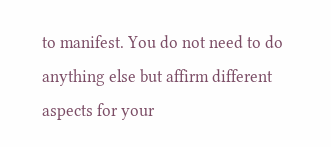to manifest. You do not need to do anything else but affirm different aspects for your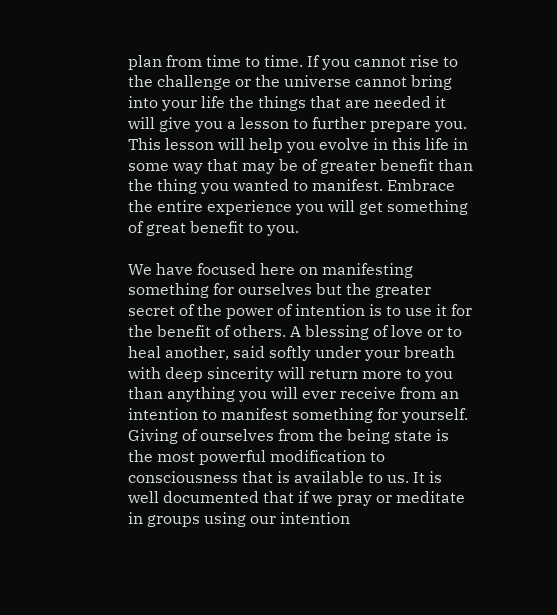plan from time to time. If you cannot rise to the challenge or the universe cannot bring into your life the things that are needed it will give you a lesson to further prepare you. This lesson will help you evolve in this life in some way that may be of greater benefit than the thing you wanted to manifest. Embrace the entire experience you will get something of great benefit to you.

We have focused here on manifesting something for ourselves but the greater secret of the power of intention is to use it for the benefit of others. A blessing of love or to heal another, said softly under your breath with deep sincerity will return more to you than anything you will ever receive from an intention to manifest something for yourself. Giving of ourselves from the being state is the most powerful modification to consciousness that is available to us. It is well documented that if we pray or meditate in groups using our intention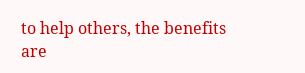to help others, the benefits are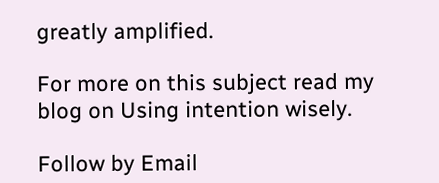greatly amplified.

For more on this subject read my blog on Using intention wisely.

Follow by Email